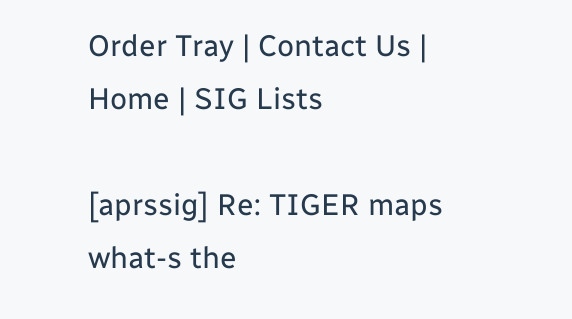Order Tray | Contact Us | Home | SIG Lists

[aprssig] Re: TIGER maps what-s the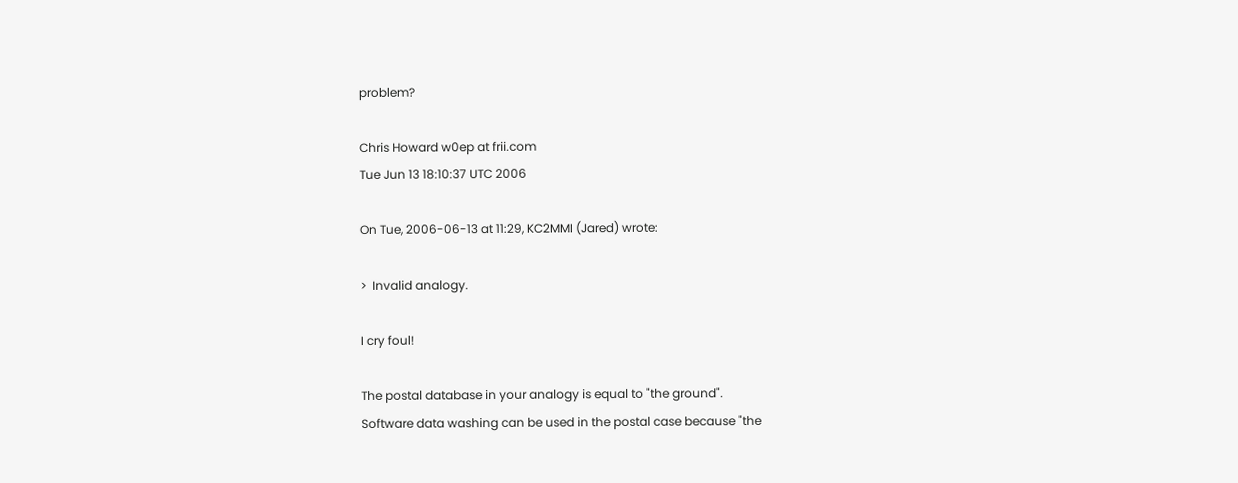problem?

Chris Howard w0ep at frii.com
Tue Jun 13 18:10:37 UTC 2006

On Tue, 2006-06-13 at 11:29, KC2MMI (Jared) wrote:

>  Invalid analogy.

I cry foul!

The postal database in your analogy is equal to "the ground".
Software data washing can be used in the postal case because "the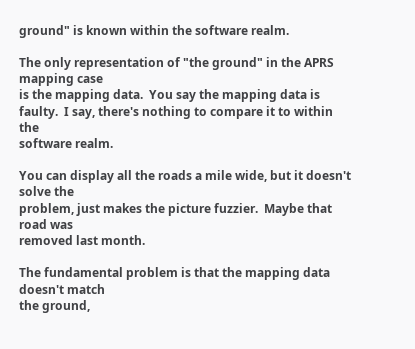ground" is known within the software realm.

The only representation of "the ground" in the APRS mapping case
is the mapping data.  You say the mapping data is
faulty.  I say, there's nothing to compare it to within the
software realm.

You can display all the roads a mile wide, but it doesn't solve the
problem, just makes the picture fuzzier.  Maybe that road was
removed last month.

The fundamental problem is that the mapping data doesn't match
the ground,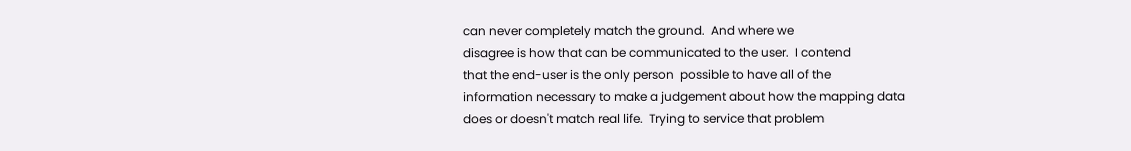can never completely match the ground.  And where we
disagree is how that can be communicated to the user.  I contend
that the end-user is the only person  possible to have all of the
information necessary to make a judgement about how the mapping data
does or doesn't match real life.  Trying to service that problem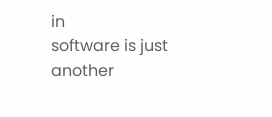in
software is just another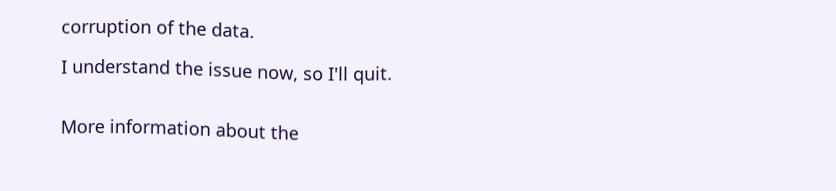corruption of the data.

I understand the issue now, so I'll quit.


More information about the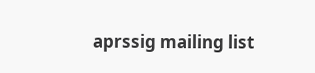aprssig mailing list